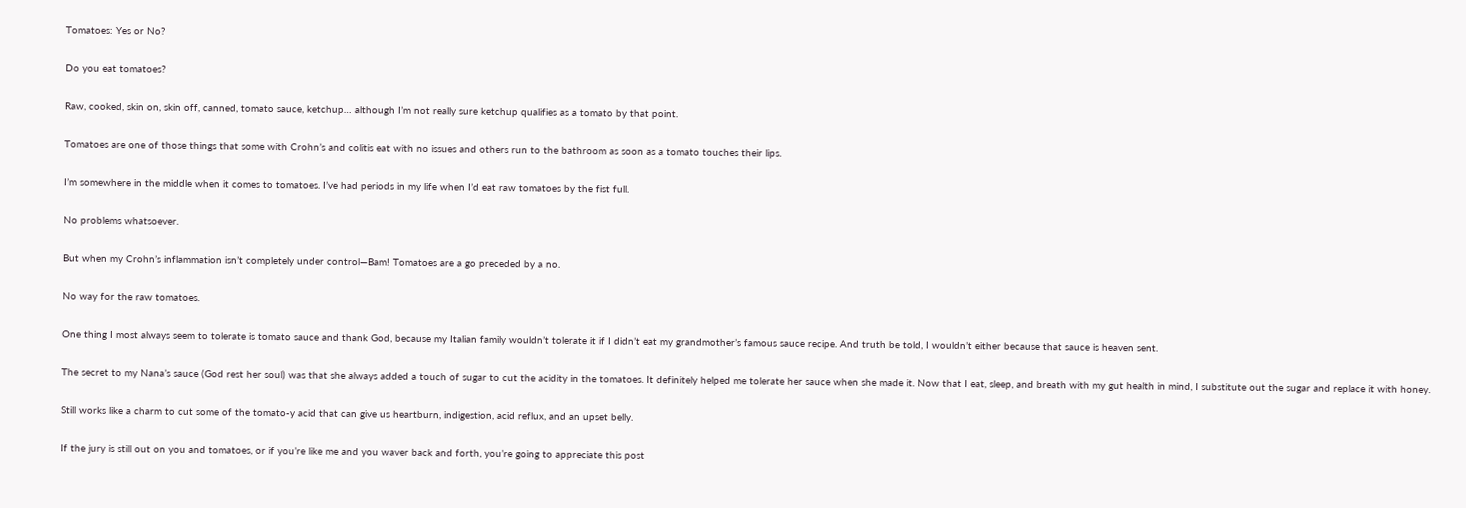Tomatoes: Yes or No?

Do you eat tomatoes?

Raw, cooked, skin on, skin off, canned, tomato sauce, ketchup… although I’m not really sure ketchup qualifies as a tomato by that point.

Tomatoes are one of those things that some with Crohn’s and colitis eat with no issues and others run to the bathroom as soon as a tomato touches their lips.

I’m somewhere in the middle when it comes to tomatoes. I’ve had periods in my life when I’d eat raw tomatoes by the fist full.

No problems whatsoever.

But when my Crohn’s inflammation isn’t completely under control—Bam! Tomatoes are a go preceded by a no.

No way for the raw tomatoes.

One thing I most always seem to tolerate is tomato sauce and thank God, because my Italian family wouldn’t tolerate it if I didn’t eat my grandmother’s famous sauce recipe. And truth be told, I wouldn’t either because that sauce is heaven sent.

The secret to my Nana’s sauce (God rest her soul) was that she always added a touch of sugar to cut the acidity in the tomatoes. It definitely helped me tolerate her sauce when she made it. Now that I eat, sleep, and breath with my gut health in mind, I substitute out the sugar and replace it with honey.

Still works like a charm to cut some of the tomato-y acid that can give us heartburn, indigestion, acid reflux, and an upset belly.

If the jury is still out on you and tomatoes, or if you’re like me and you waver back and forth, you’re going to appreciate this post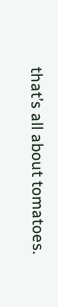that’s all about tomatoes.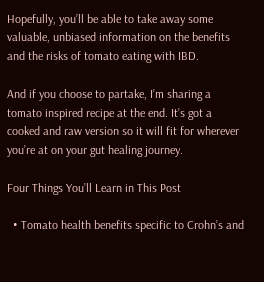Hopefully, you’ll be able to take away some valuable, unbiased information on the benefits and the risks of tomato eating with IBD.

And if you choose to partake, I’m sharing a tomato inspired recipe at the end. It’s got a cooked and raw version so it will fit for wherever you’re at on your gut healing journey.

Four Things You’ll Learn in This Post

  • Tomato health benefits specific to Crohn’s and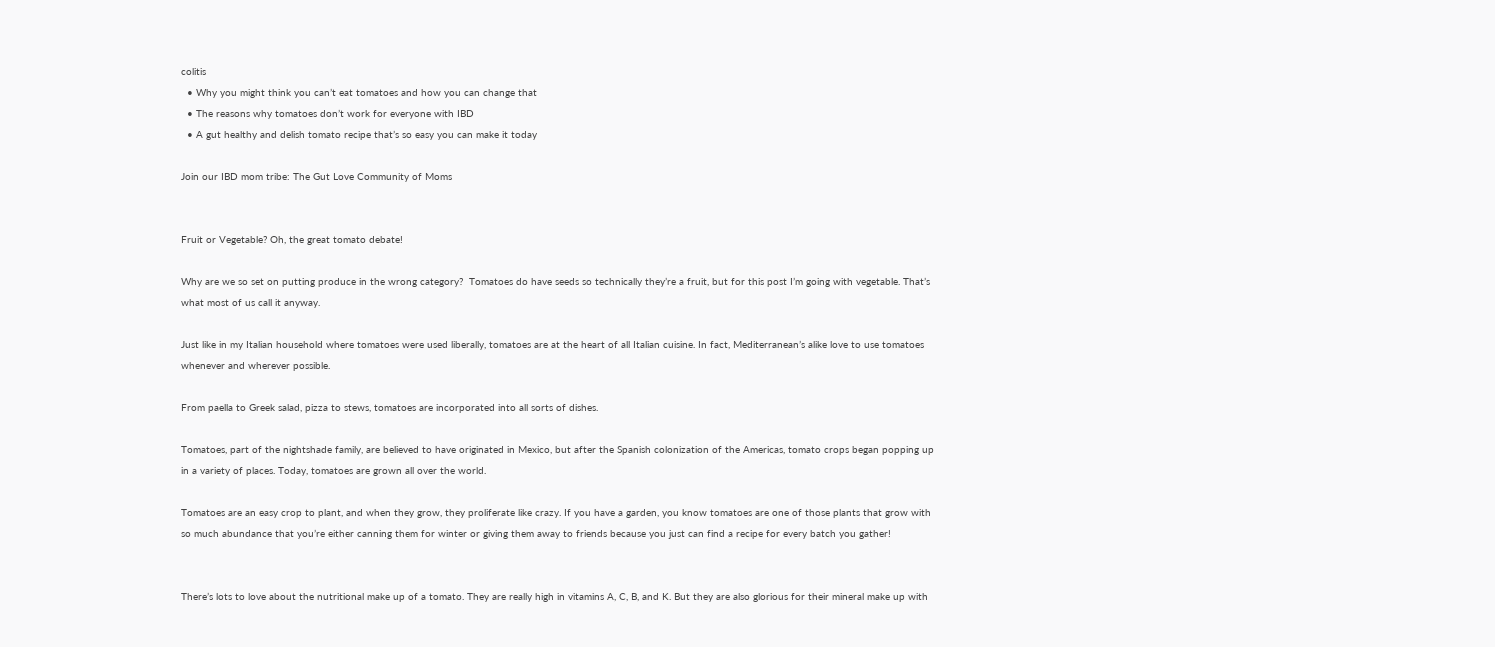colitis
  • Why you might think you can’t eat tomatoes and how you can change that
  • The reasons why tomatoes don’t work for everyone with IBD
  • A gut healthy and delish tomato recipe that’s so easy you can make it today

Join our IBD mom tribe: The Gut Love Community of Moms


Fruit or Vegetable? Oh, the great tomato debate!

Why are we so set on putting produce in the wrong category?  Tomatoes do have seeds so technically they’re a fruit, but for this post I’m going with vegetable. That’s what most of us call it anyway.

Just like in my Italian household where tomatoes were used liberally, tomatoes are at the heart of all Italian cuisine. In fact, Mediterranean’s alike love to use tomatoes whenever and wherever possible.

From paella to Greek salad, pizza to stews, tomatoes are incorporated into all sorts of dishes.

Tomatoes, part of the nightshade family, are believed to have originated in Mexico, but after the Spanish colonization of the Americas, tomato crops began popping up in a variety of places. Today, tomatoes are grown all over the world.

Tomatoes are an easy crop to plant, and when they grow, they proliferate like crazy. If you have a garden, you know tomatoes are one of those plants that grow with so much abundance that you’re either canning them for winter or giving them away to friends because you just can find a recipe for every batch you gather!


There’s lots to love about the nutritional make up of a tomato. They are really high in vitamins A, C, B, and K. But they are also glorious for their mineral make up with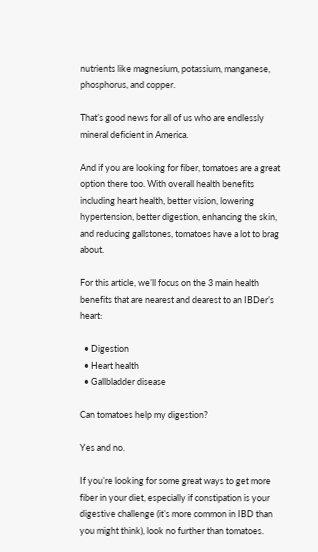nutrients like magnesium, potassium, manganese, phosphorus, and copper.

That’s good news for all of us who are endlessly mineral deficient in America.

And if you are looking for fiber, tomatoes are a great option there too. With overall health benefits including heart health, better vision, lowering hypertension, better digestion, enhancing the skin, and reducing gallstones, tomatoes have a lot to brag about.

For this article, we’ll focus on the 3 main health benefits that are nearest and dearest to an IBDer’s heart:

  • Digestion
  • Heart health
  • Gallbladder disease

Can tomatoes help my digestion?

Yes and no.

If you’re looking for some great ways to get more fiber in your diet, especially if constipation is your digestive challenge (it’s more common in IBD than you might think), look no further than tomatoes.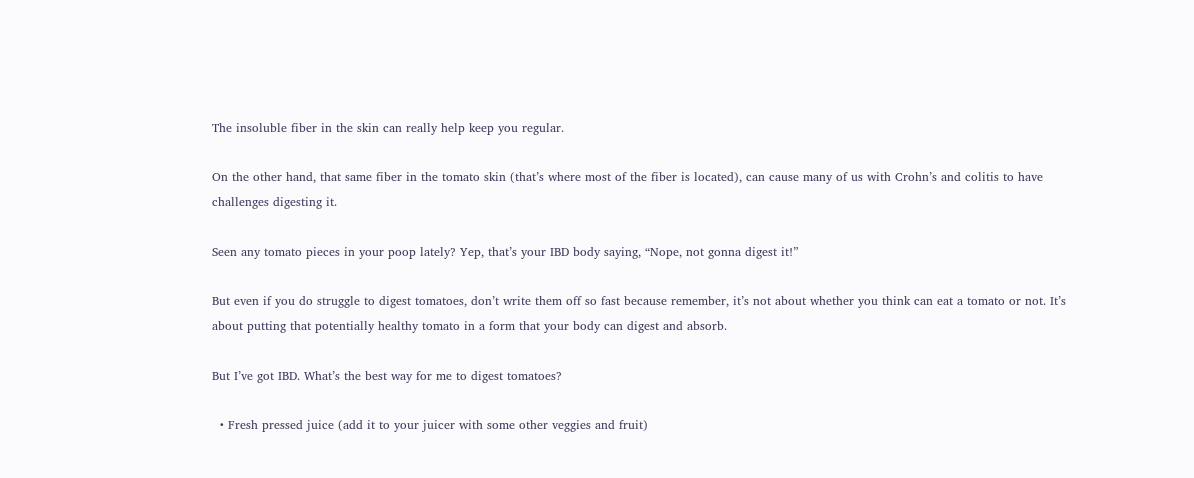The insoluble fiber in the skin can really help keep you regular.

On the other hand, that same fiber in the tomato skin (that’s where most of the fiber is located), can cause many of us with Crohn’s and colitis to have challenges digesting it.

Seen any tomato pieces in your poop lately? Yep, that’s your IBD body saying, “Nope, not gonna digest it!”

But even if you do struggle to digest tomatoes, don’t write them off so fast because remember, it’s not about whether you think can eat a tomato or not. It’s about putting that potentially healthy tomato in a form that your body can digest and absorb.

But I’ve got IBD. What’s the best way for me to digest tomatoes?

  • Fresh pressed juice (add it to your juicer with some other veggies and fruit)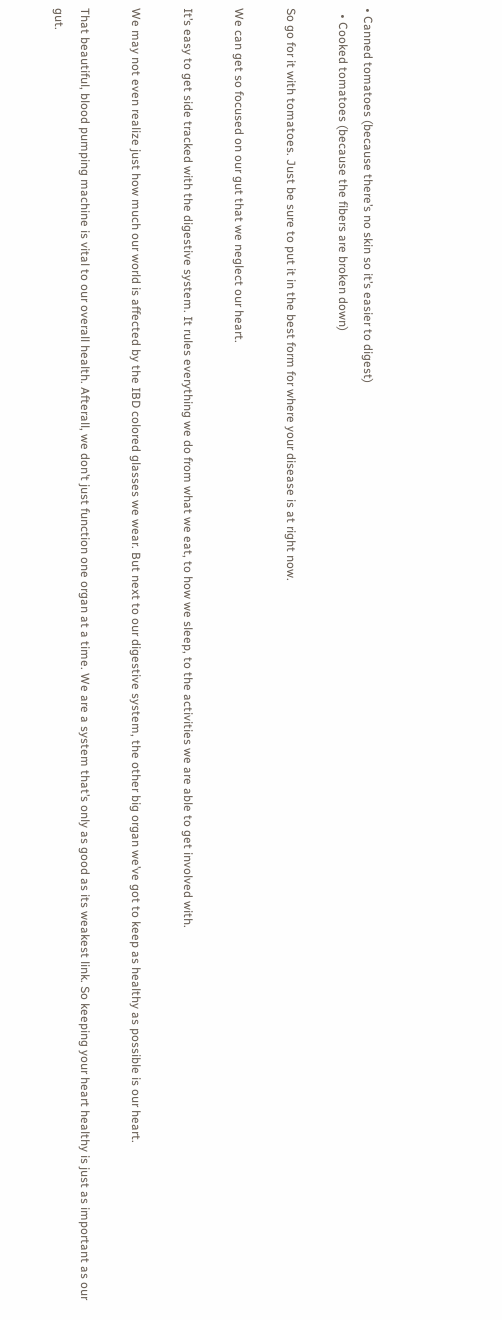• Canned tomatoes (because there’s no skin so it’s easier to digest)
  • Cooked tomatoes (because the fibers are broken down)

So go for it with tomatoes. Just be sure to put it in the best form for where your disease is at right now.

We can get so focused on our gut that we neglect our heart.

It’s easy to get side tracked with the digestive system. It rules everything we do from what we eat, to how we sleep, to the activities we are able to get involved with.

We may not even realize just how much our world is affected by the IBD colored glasses we wear. But next to our digestive system, the other big organ we’ve got to keep as healthy as possible is our heart.

That beautiful, blood pumping machine is vital to our overall health. Afterall, we don’t just function one organ at a time. We are a system that’s only as good as its weakest link. So keeping your heart healthy is just as important as our gut.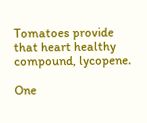Tomatoes provide that heart healthy compound, lycopene.

One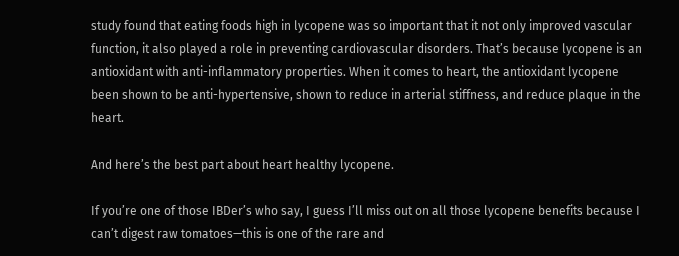study found that eating foods high in lycopene was so important that it not only improved vascular function, it also played a role in preventing cardiovascular disorders. That’s because lycopene is an antioxidant with anti-inflammatory properties. When it comes to heart, the antioxidant lycopene been shown to be anti-hypertensive, shown to reduce in arterial stiffness, and reduce plaque in the heart.

And here’s the best part about heart healthy lycopene.

If you’re one of those IBDer’s who say, I guess I’ll miss out on all those lycopene benefits because I can’t digest raw tomatoes—this is one of the rare and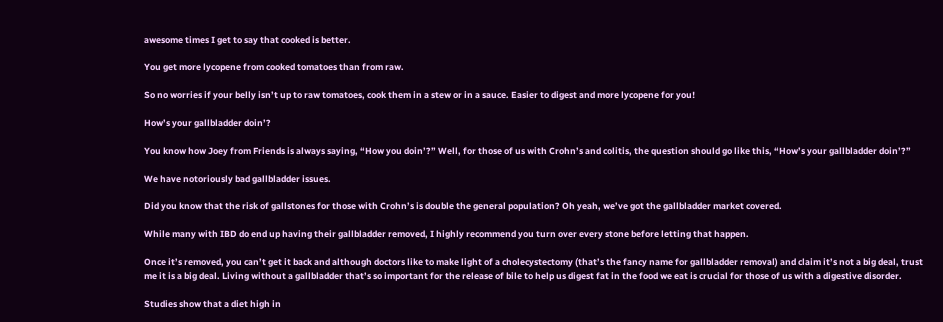awesome times I get to say that cooked is better.

You get more lycopene from cooked tomatoes than from raw.

So no worries if your belly isn’t up to raw tomatoes, cook them in a stew or in a sauce. Easier to digest and more lycopene for you!

How’s your gallbladder doin’?

You know how Joey from Friends is always saying, “How you doin’?” Well, for those of us with Crohn’s and colitis, the question should go like this, “How’s your gallbladder doin’?”

We have notoriously bad gallbladder issues.

Did you know that the risk of gallstones for those with Crohn’s is double the general population? Oh yeah, we’ve got the gallbladder market covered.

While many with IBD do end up having their gallbladder removed, I highly recommend you turn over every stone before letting that happen.

Once it’s removed, you can’t get it back and although doctors like to make light of a cholecystectomy (that’s the fancy name for gallbladder removal) and claim it’s not a big deal, trust me it is a big deal. Living without a gallbladder that’s so important for the release of bile to help us digest fat in the food we eat is crucial for those of us with a digestive disorder.

Studies show that a diet high in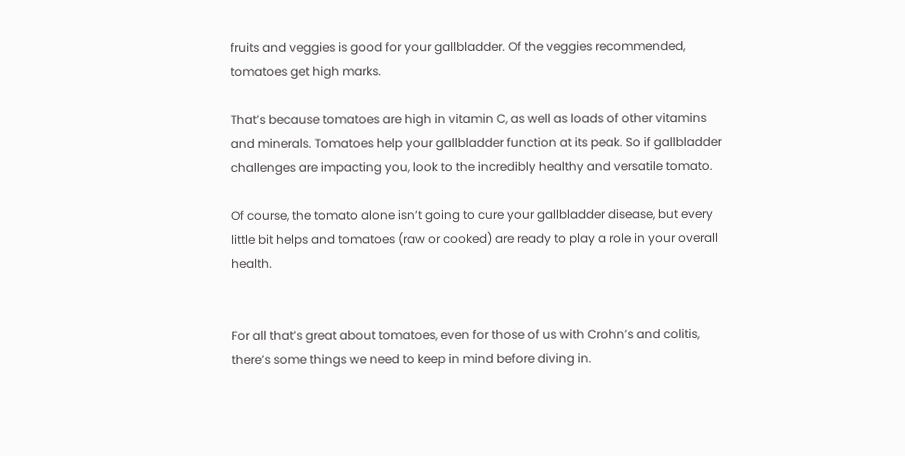fruits and veggies is good for your gallbladder. Of the veggies recommended, tomatoes get high marks.

That’s because tomatoes are high in vitamin C, as well as loads of other vitamins and minerals. Tomatoes help your gallbladder function at its peak. So if gallbladder challenges are impacting you, look to the incredibly healthy and versatile tomato.

Of course, the tomato alone isn’t going to cure your gallbladder disease, but every little bit helps and tomatoes (raw or cooked) are ready to play a role in your overall health.


For all that’s great about tomatoes, even for those of us with Crohn’s and colitis, there’s some things we need to keep in mind before diving in.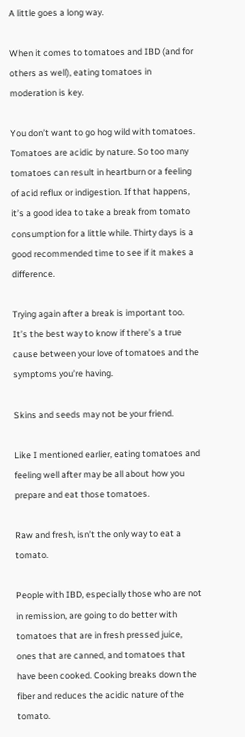A little goes a long way.

When it comes to tomatoes and IBD (and for others as well), eating tomatoes in moderation is key.

You don’t want to go hog wild with tomatoes. Tomatoes are acidic by nature. So too many tomatoes can result in heartburn or a feeling of acid reflux or indigestion. If that happens, it’s a good idea to take a break from tomato consumption for a little while. Thirty days is a good recommended time to see if it makes a difference.

Trying again after a break is important too. It’s the best way to know if there’s a true cause between your love of tomatoes and the symptoms you’re having.

Skins and seeds may not be your friend.

Like I mentioned earlier, eating tomatoes and feeling well after may be all about how you prepare and eat those tomatoes.

Raw and fresh, isn’t the only way to eat a tomato.

People with IBD, especially those who are not in remission, are going to do better with tomatoes that are in fresh pressed juice, ones that are canned, and tomatoes that have been cooked. Cooking breaks down the fiber and reduces the acidic nature of the tomato.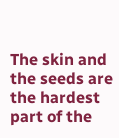The skin and the seeds are the hardest part of the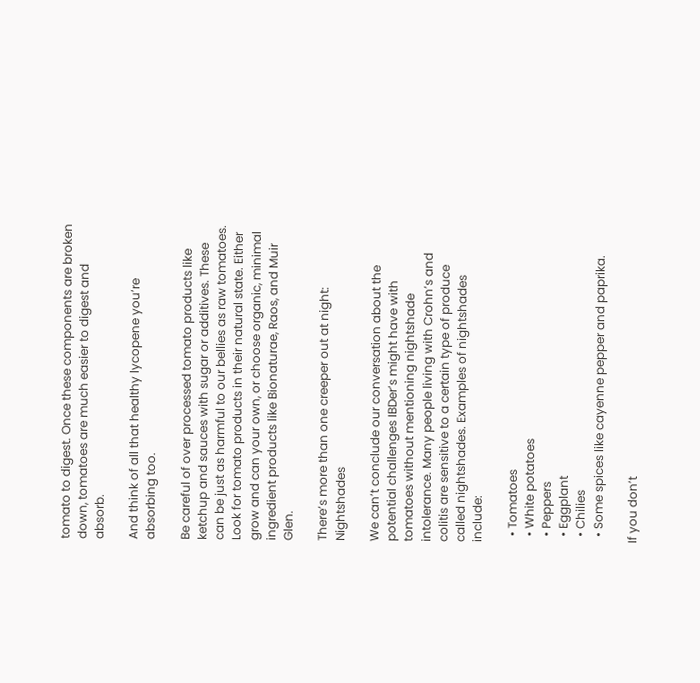tomato to digest. Once these components are broken down, tomatoes are much easier to digest and absorb.

And think of all that healthy lycopene you’re absorbing too.

Be careful of over processed tomato products like ketchup and sauces with sugar or additives. These can be just as harmful to our bellies as raw tomatoes. Look for tomato products in their natural state. Either grow and can your own, or choose organic, minimal ingredient products like Bionaturae, Raos, and Muir Glen.

There’s more than one creeper out at night: Nightshades

We can’t conclude our conversation about the potential challenges IBDer’s might have with tomatoes without mentioning nightshade intolerance. Many people living with Crohn’s and colitis are sensitive to a certain type of produce called nightshades. Examples of nightshades include:

  • Tomatoes
  • White potatoes
  • Peppers
  • Eggplant
  • Chilies
  • Some spices like cayenne pepper and paprika.

If you don’t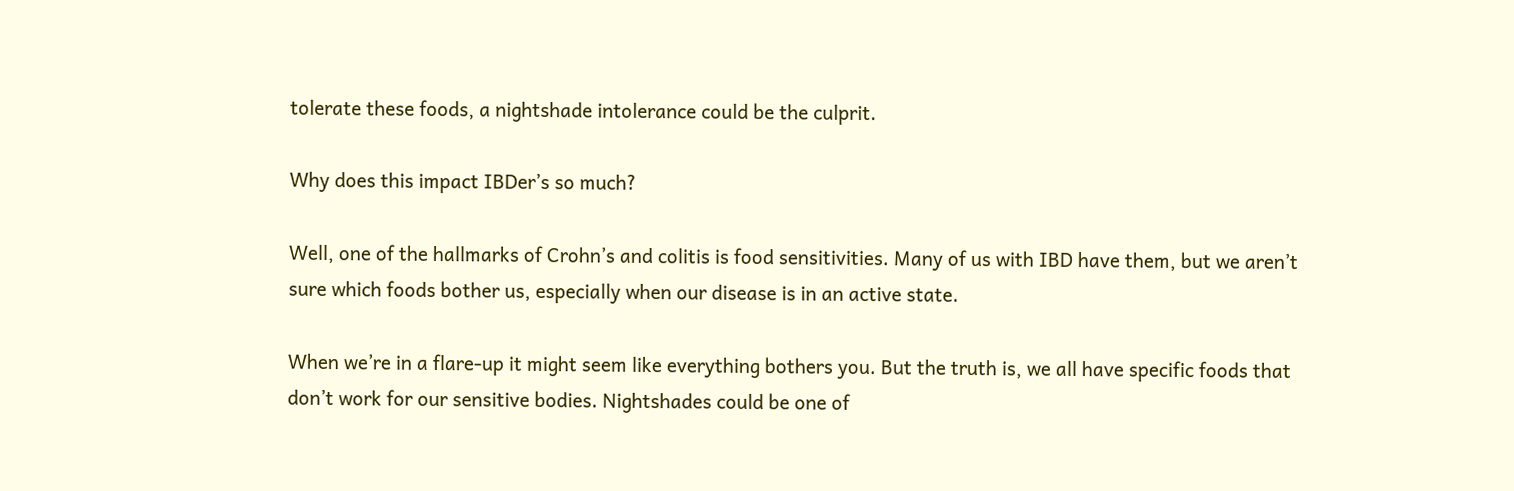tolerate these foods, a nightshade intolerance could be the culprit.

Why does this impact IBDer’s so much?

Well, one of the hallmarks of Crohn’s and colitis is food sensitivities. Many of us with IBD have them, but we aren’t sure which foods bother us, especially when our disease is in an active state.

When we’re in a flare-up it might seem like everything bothers you. But the truth is, we all have specific foods that don’t work for our sensitive bodies. Nightshades could be one of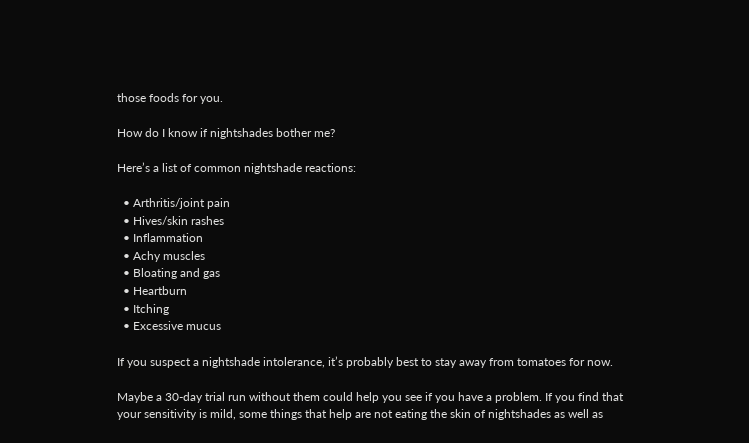those foods for you.

How do I know if nightshades bother me?

Here’s a list of common nightshade reactions:

  • Arthritis/joint pain
  • Hives/skin rashes
  • Inflammation
  • Achy muscles
  • Bloating and gas
  • Heartburn
  • Itching
  • Excessive mucus

If you suspect a nightshade intolerance, it’s probably best to stay away from tomatoes for now.

Maybe a 30-day trial run without them could help you see if you have a problem. If you find that your sensitivity is mild, some things that help are not eating the skin of nightshades as well as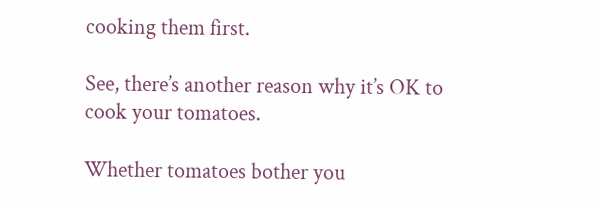cooking them first.

See, there’s another reason why it’s OK to cook your tomatoes.

Whether tomatoes bother you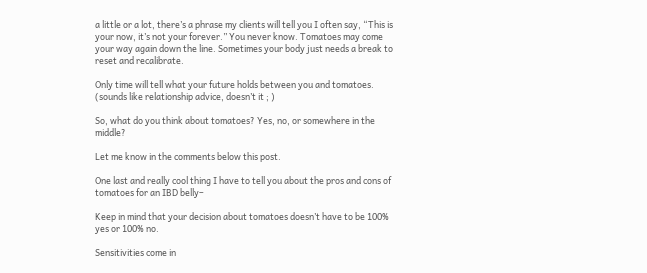a little or a lot, there’s a phrase my clients will tell you I often say, “This is your now, it’s not your forever.” You never know. Tomatoes may come your way again down the line. Sometimes your body just needs a break to reset and recalibrate.

Only time will tell what your future holds between you and tomatoes. (sounds like relationship advice, doesn’t it ; )

So, what do you think about tomatoes? Yes, no, or somewhere in the middle?

Let me know in the comments below this post.

One last and really cool thing I have to tell you about the pros and cons of tomatoes for an IBD belly–

Keep in mind that your decision about tomatoes doesn’t have to be 100% yes or 100% no.

Sensitivities come in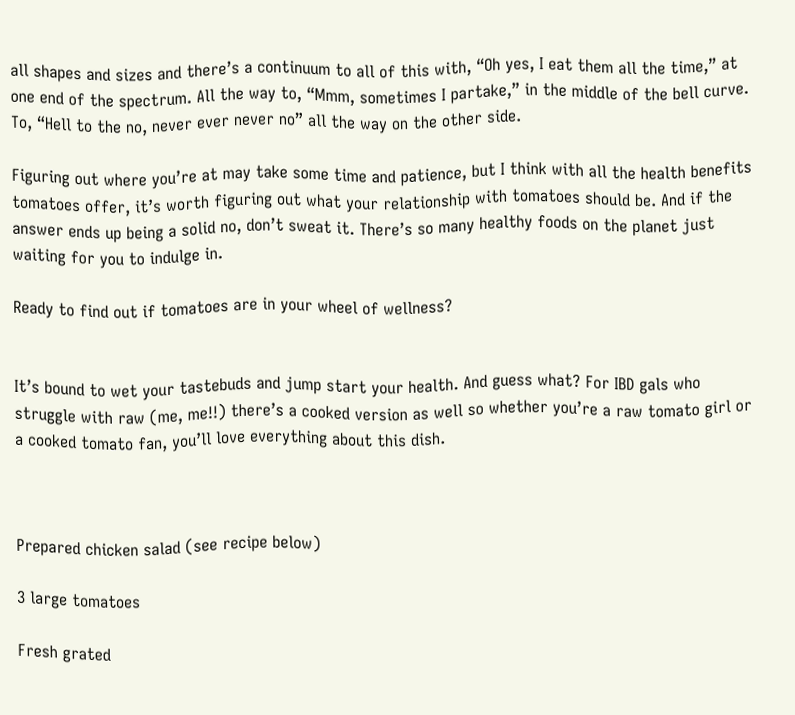all shapes and sizes and there’s a continuum to all of this with, “Oh yes, I eat them all the time,” at one end of the spectrum. All the way to, “Mmm, sometimes I partake,” in the middle of the bell curve. To, “Hell to the no, never ever never no” all the way on the other side.

Figuring out where you’re at may take some time and patience, but I think with all the health benefits tomatoes offer, it’s worth figuring out what your relationship with tomatoes should be. And if the answer ends up being a solid no, don’t sweat it. There’s so many healthy foods on the planet just waiting for you to indulge in.

Ready to find out if tomatoes are in your wheel of wellness?


It’s bound to wet your tastebuds and jump start your health. And guess what? For IBD gals who struggle with raw (me, me!!) there’s a cooked version as well so whether you’re a raw tomato girl or a cooked tomato fan, you’ll love everything about this dish.



Prepared chicken salad (see recipe below)

3 large tomatoes

Fresh grated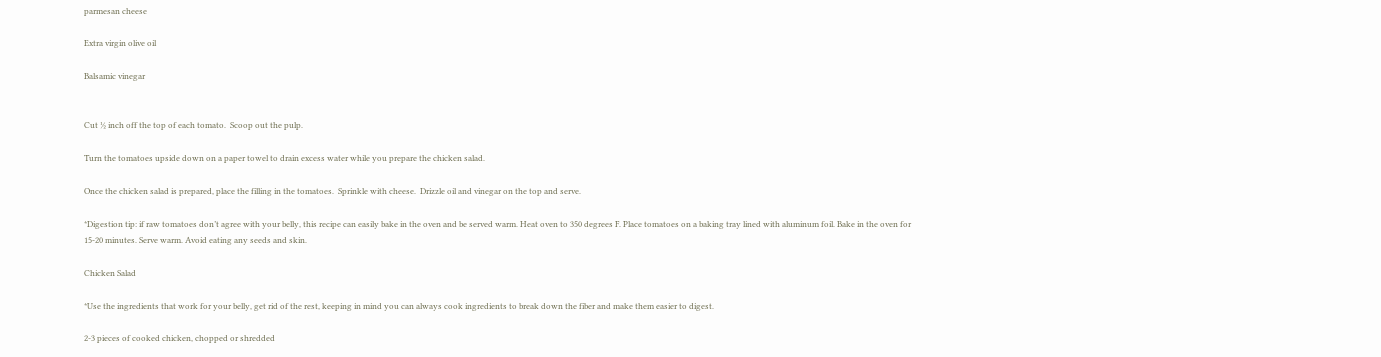parmesan cheese

Extra virgin olive oil

Balsamic vinegar


Cut ½ inch off the top of each tomato.  Scoop out the pulp.

Turn the tomatoes upside down on a paper towel to drain excess water while you prepare the chicken salad.

Once the chicken salad is prepared, place the filling in the tomatoes.  Sprinkle with cheese.  Drizzle oil and vinegar on the top and serve.

*Digestion tip: if raw tomatoes don’t agree with your belly, this recipe can easily bake in the oven and be served warm. Heat oven to 350 degrees F. Place tomatoes on a baking tray lined with aluminum foil. Bake in the oven for 15-20 minutes. Serve warm. Avoid eating any seeds and skin.

Chicken Salad

*Use the ingredients that work for your belly, get rid of the rest, keeping in mind you can always cook ingredients to break down the fiber and make them easier to digest.

2-3 pieces of cooked chicken, chopped or shredded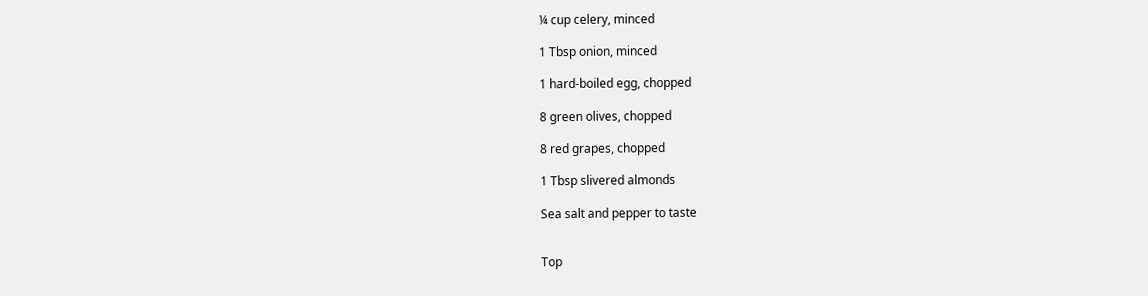¼ cup celery, minced

1 Tbsp onion, minced

1 hard-boiled egg, chopped

8 green olives, chopped

8 red grapes, chopped

1 Tbsp slivered almonds

Sea salt and pepper to taste


Top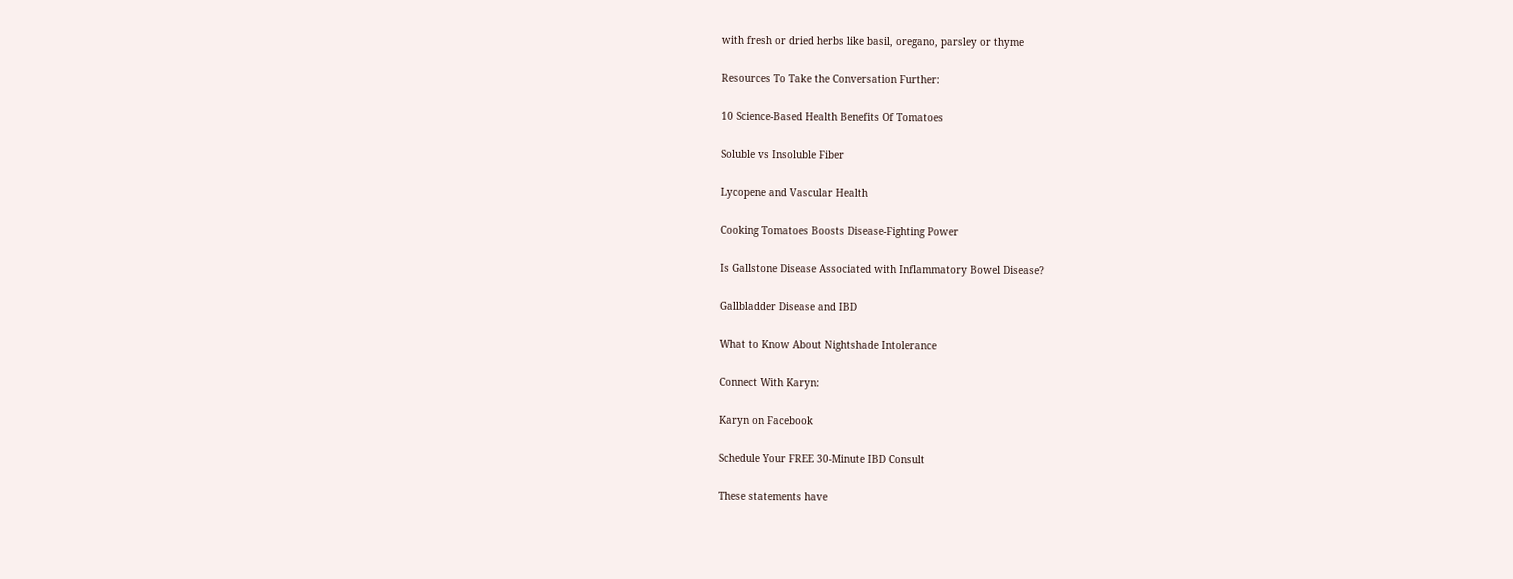with fresh or dried herbs like basil, oregano, parsley or thyme

Resources To Take the Conversation Further:

10 Science-Based Health Benefits Of Tomatoes

Soluble vs Insoluble Fiber

Lycopene and Vascular Health

Cooking Tomatoes Boosts Disease-Fighting Power

Is Gallstone Disease Associated with Inflammatory Bowel Disease?

Gallbladder Disease and IBD

What to Know About Nightshade Intolerance

Connect With Karyn:

Karyn on Facebook

Schedule Your FREE 30-Minute IBD Consult

These statements have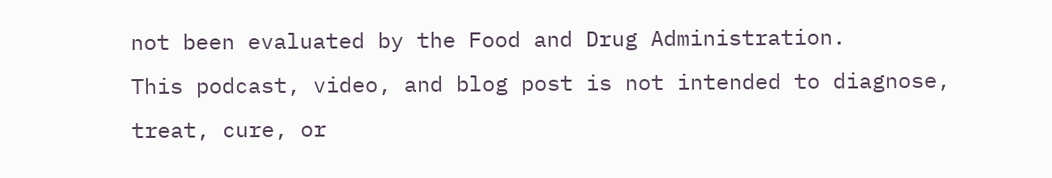not been evaluated by the Food and Drug Administration.
This podcast, video, and blog post is not intended to diagnose, treat, cure, or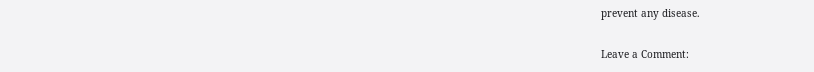prevent any disease.

Leave a Comment: